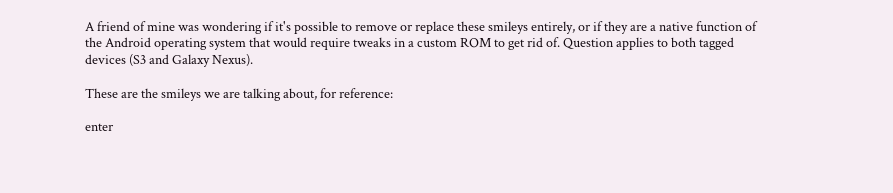A friend of mine was wondering if it's possible to remove or replace these smileys entirely, or if they are a native function of the Android operating system that would require tweaks in a custom ROM to get rid of. Question applies to both tagged devices (S3 and Galaxy Nexus).

These are the smileys we are talking about, for reference:

enter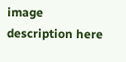image description here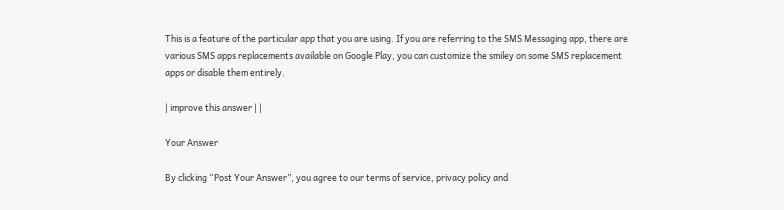This is a feature of the particular app that you are using. If you are referring to the SMS Messaging app, there are various SMS apps replacements available on Google Play, you can customize the smiley on some SMS replacement apps or disable them entirely.

| improve this answer | |

Your Answer

By clicking “Post Your Answer”, you agree to our terms of service, privacy policy and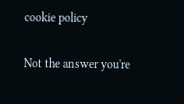cookie policy

Not the answer you're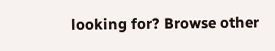looking for? Browse other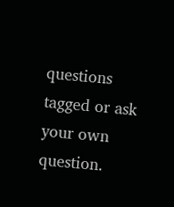questions tagged or ask your own question.